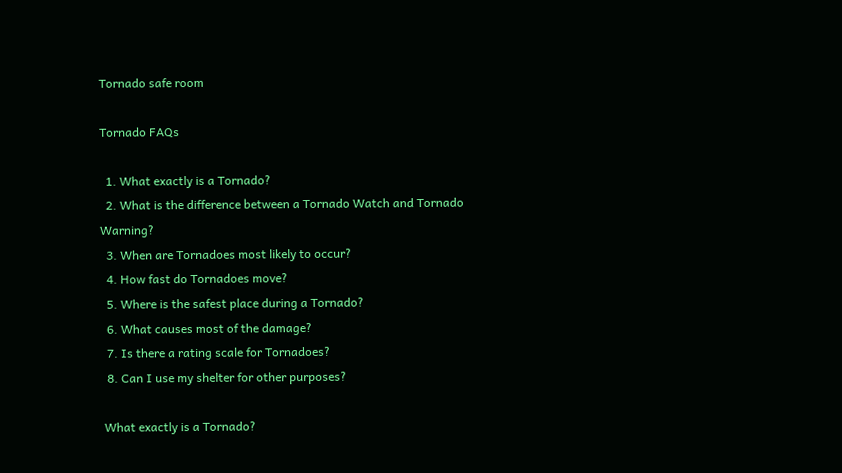Tornado safe room

Tornado FAQs

  1. What exactly is a Tornado?
  2. What is the difference between a Tornado Watch and Tornado Warning?
  3. When are Tornadoes most likely to occur?
  4. How fast do Tornadoes move?
  5. Where is the safest place during a Tornado?
  6. What causes most of the damage?
  7. Is there a rating scale for Tornadoes?
  8. Can I use my shelter for other purposes?

 What exactly is a Tornado?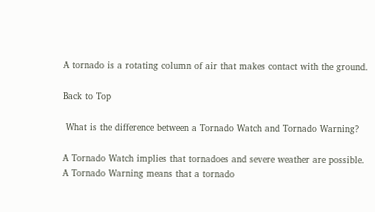A tornado is a rotating column of air that makes contact with the ground.

Back to Top

 What is the difference between a Tornado Watch and Tornado Warning?

A Tornado Watch implies that tornadoes and severe weather are possible.
A Tornado Warning means that a tornado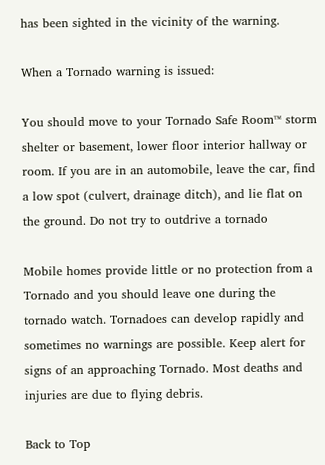has been sighted in the vicinity of the warning.

When a Tornado warning is issued:

You should move to your Tornado Safe Room™ storm shelter or basement, lower floor interior hallway or room. If you are in an automobile, leave the car, find a low spot (culvert, drainage ditch), and lie flat on the ground. Do not try to outdrive a tornado

Mobile homes provide little or no protection from a Tornado and you should leave one during the tornado watch. Tornadoes can develop rapidly and sometimes no warnings are possible. Keep alert for signs of an approaching Tornado. Most deaths and injuries are due to flying debris.

Back to Top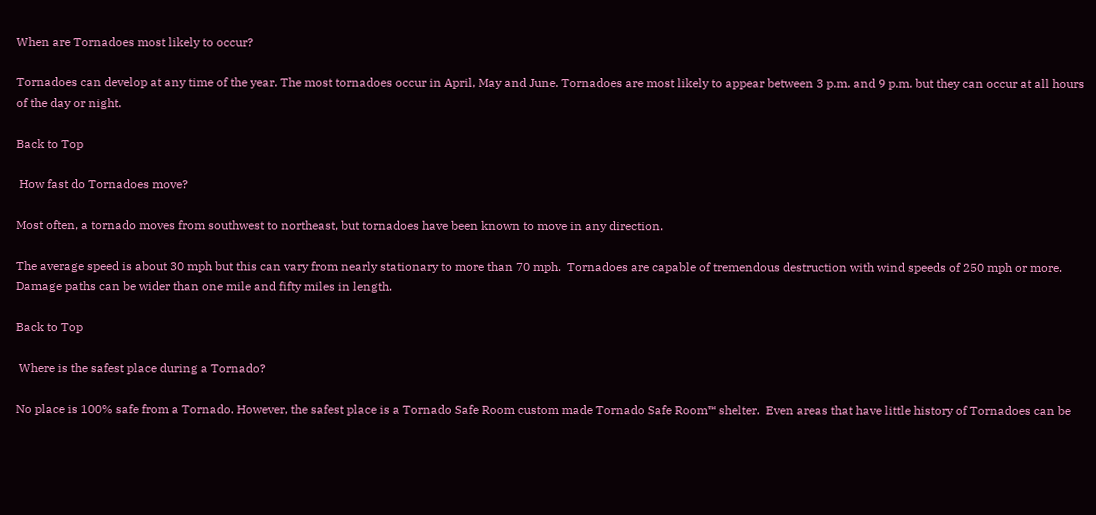When are Tornadoes most likely to occur?

Tornadoes can develop at any time of the year. The most tornadoes occur in April, May and June. Tornadoes are most likely to appear between 3 p.m. and 9 p.m. but they can occur at all hours of the day or night.

Back to Top

 How fast do Tornadoes move?

Most often, a tornado moves from southwest to northeast, but tornadoes have been known to move in any direction.

The average speed is about 30 mph but this can vary from nearly stationary to more than 70 mph.  Tornadoes are capable of tremendous destruction with wind speeds of 250 mph or more. Damage paths can be wider than one mile and fifty miles in length.

Back to Top

 Where is the safest place during a Tornado?

No place is 100% safe from a Tornado. However, the safest place is a Tornado Safe Room custom made Tornado Safe Room™ shelter.  Even areas that have little history of Tornadoes can be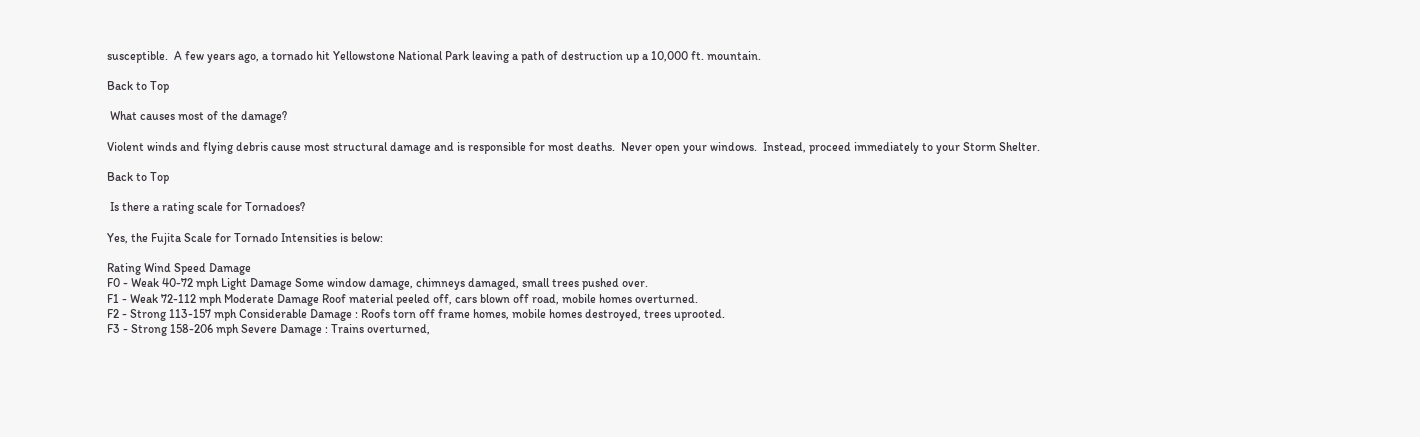susceptible.  A few years ago, a tornado hit Yellowstone National Park leaving a path of destruction up a 10,000 ft. mountain.

Back to Top

 What causes most of the damage?

Violent winds and flying debris cause most structural damage and is responsible for most deaths.  Never open your windows.  Instead, proceed immediately to your Storm Shelter.

Back to Top

 Is there a rating scale for Tornadoes?

Yes, the Fujita Scale for Tornado Intensities is below:

Rating Wind Speed Damage
F0 - Weak 40-72 mph Light Damage Some window damage, chimneys damaged, small trees pushed over.
F1 - Weak 72-112 mph Moderate Damage Roof material peeled off, cars blown off road, mobile homes overturned.
F2 - Strong 113-157 mph Considerable Damage : Roofs torn off frame homes, mobile homes destroyed, trees uprooted.
F3 - Strong 158-206 mph Severe Damage : Trains overturned,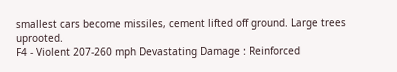smallest cars become missiles, cement lifted off ground. Large trees uprooted.
F4 - Violent 207-260 mph Devastating Damage : Reinforced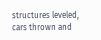structures leveled, cars thrown and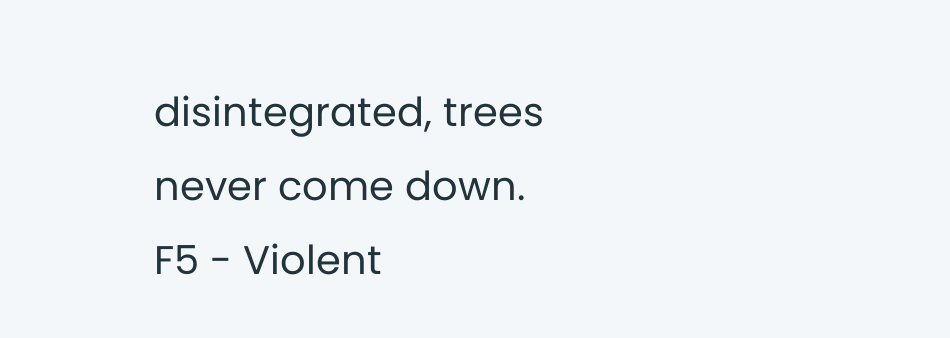disintegrated, trees never come down.
F5 - Violent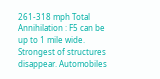261-318 mph Total Annihilation : F5 can be up to 1 mile wide. Strongest of structures disappear. Automobiles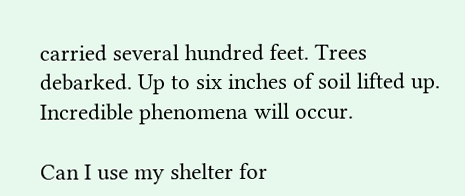carried several hundred feet. Trees debarked. Up to six inches of soil lifted up. Incredible phenomena will occur.

Can I use my shelter for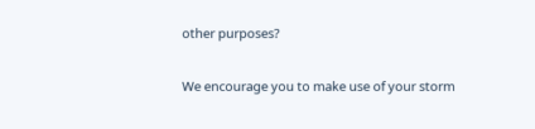other purposes?

We encourage you to make use of your storm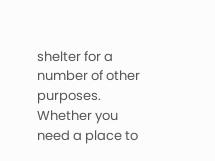shelter for a number of other purposes. Whether you need a place to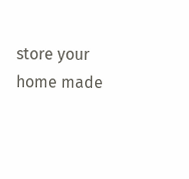store your home made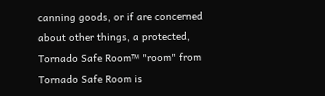canning goods, or if are concerned about other things, a protected, Tornado Safe Room™ "room" from Tornado Safe Room is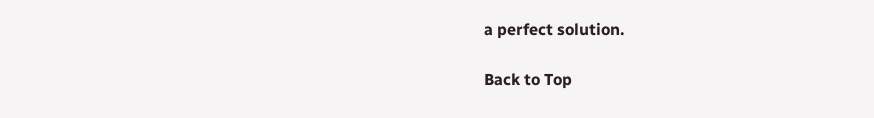a perfect solution.

Back to Top